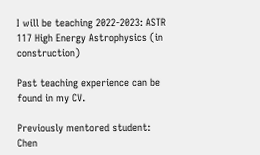I will be teaching 2022-2023: ASTR 117 High Energy Astrophysics (in construction)

Past teaching experience can be found in my CV.

Previously mentored student: Chen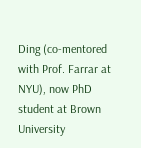Ding (co-mentored with Prof. Farrar at NYU), now PhD student at Brown University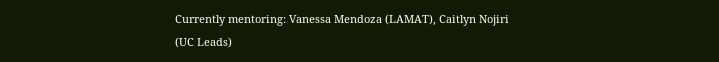Currently mentoring: Vanessa Mendoza (LAMAT), Caitlyn Nojiri (UC Leads)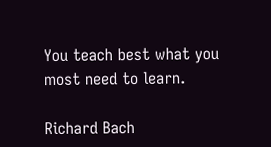You teach best what you most need to learn.

Richard Bach